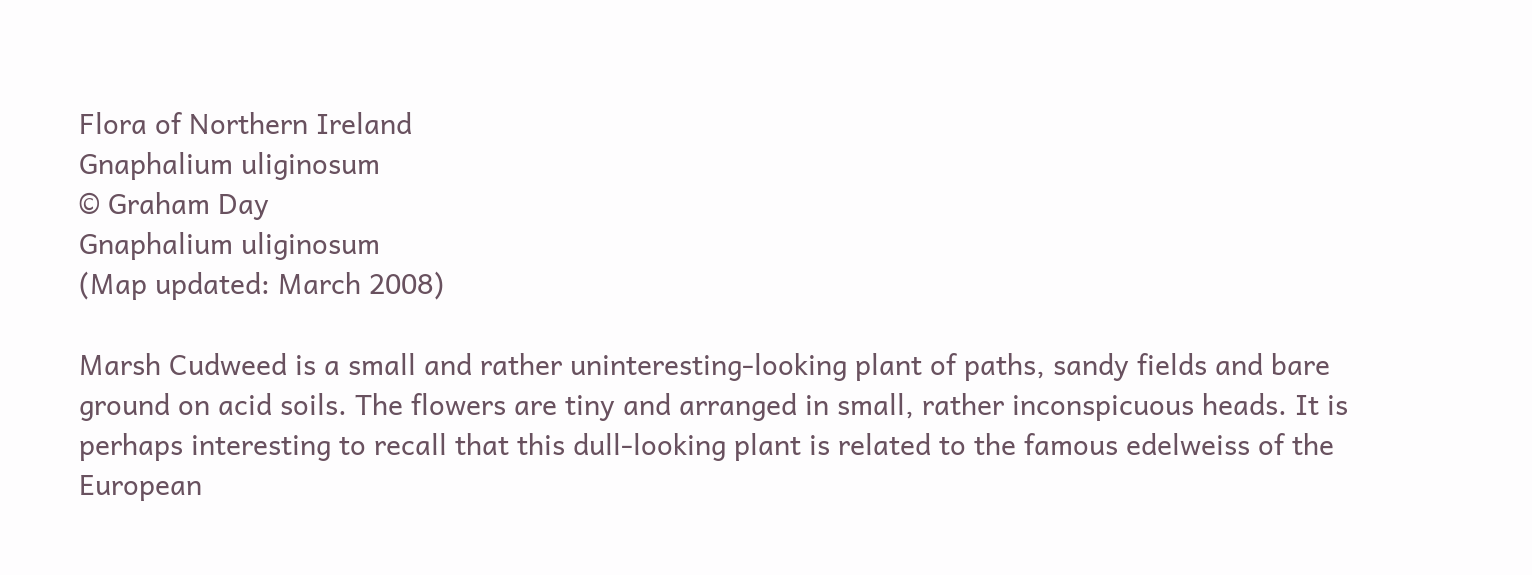Flora of Northern Ireland
Gnaphalium uliginosum
© Graham Day
Gnaphalium uliginosum
(Map updated: March 2008)

Marsh Cudweed is a small and rather uninteresting-looking plant of paths, sandy fields and bare ground on acid soils. The flowers are tiny and arranged in small, rather inconspicuous heads. It is perhaps interesting to recall that this dull-looking plant is related to the famous edelweiss of the European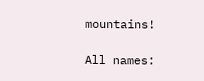mountains!

All names: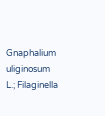Gnaphalium uliginosum L.; Filaginella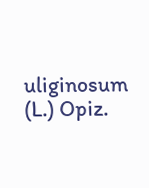uliginosum (L.) Opiz.